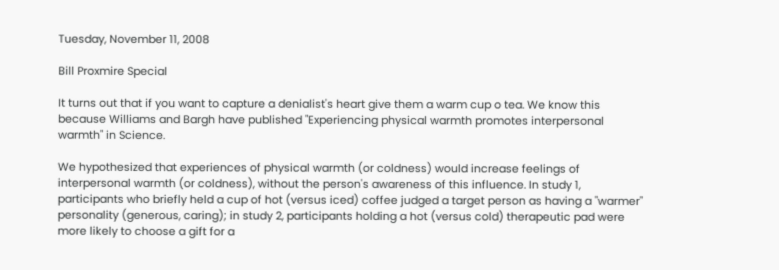Tuesday, November 11, 2008

Bill Proxmire Special

It turns out that if you want to capture a denialist's heart give them a warm cup o tea. We know this because Williams and Bargh have published "Experiencing physical warmth promotes interpersonal warmth" in Science.

We hypothesized that experiences of physical warmth (or coldness) would increase feelings of interpersonal warmth (or coldness), without the person's awareness of this influence. In study 1, participants who briefly held a cup of hot (versus iced) coffee judged a target person as having a "warmer" personality (generous, caring); in study 2, participants holding a hot (versus cold) therapeutic pad were more likely to choose a gift for a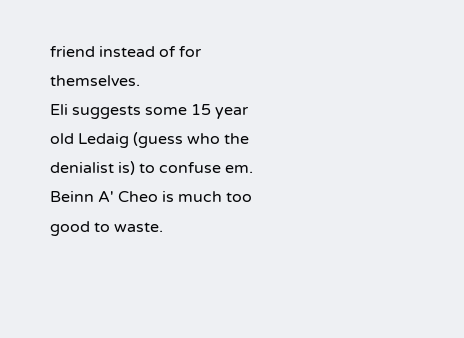friend instead of for themselves.
Eli suggests some 15 year old Ledaig (guess who the denialist is) to confuse em. Beinn A' Cheo is much too good to waste.